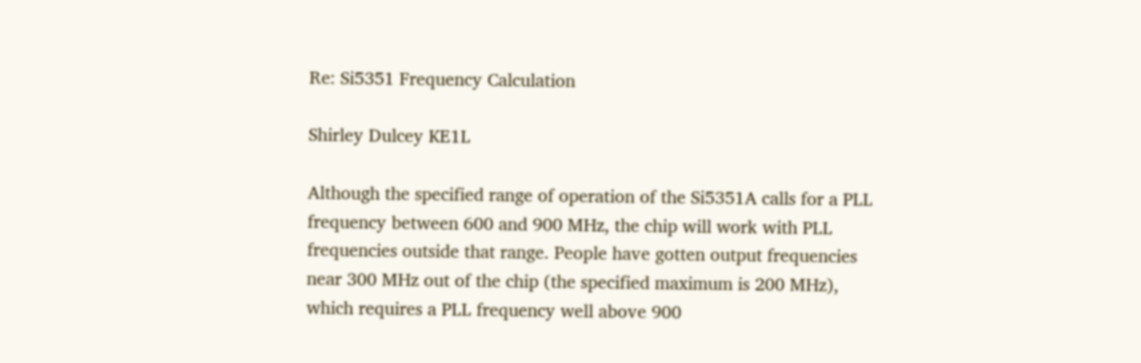Re: Si5351 Frequency Calculation

Shirley Dulcey KE1L

Although the specified range of operation of the Si5351A calls for a PLL frequency between 600 and 900 MHz, the chip will work with PLL frequencies outside that range. People have gotten output frequencies near 300 MHz out of the chip (the specified maximum is 200 MHz), which requires a PLL frequency well above 900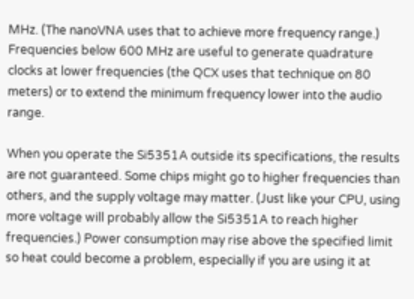MHz. (The nanoVNA uses that to achieve more frequency range.) Frequencies below 600 MHz are useful to generate quadrature clocks at lower frequencies (the QCX uses that technique on 80 meters) or to extend the minimum frequency lower into the audio range.

When you operate the Si5351A outside its specifications, the results are not guaranteed. Some chips might go to higher frequencies than others, and the supply voltage may matter. (Just like your CPU, using more voltage will probably allow the Si5351A to reach higher frequencies.) Power consumption may rise above the specified limit so heat could become a problem, especially if you are using it at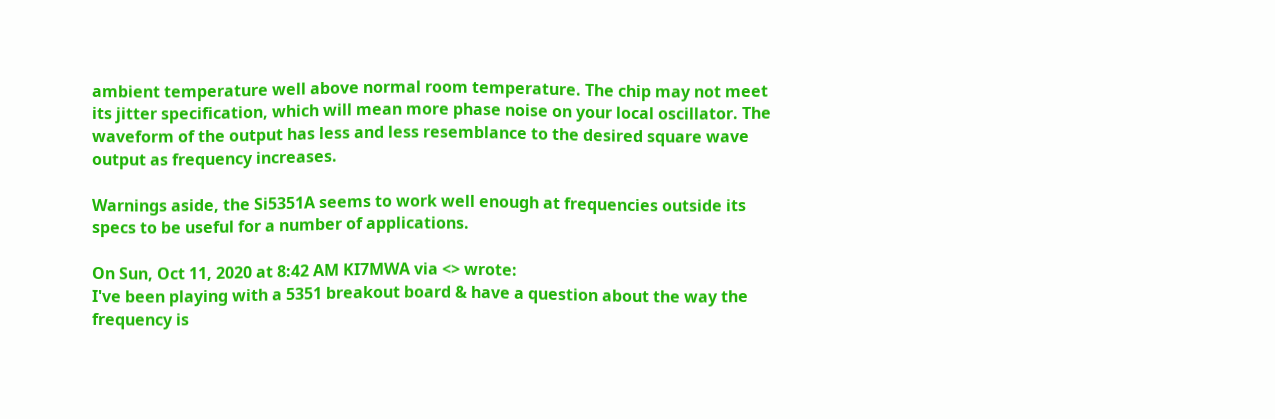ambient temperature well above normal room temperature. The chip may not meet its jitter specification, which will mean more phase noise on your local oscillator. The waveform of the output has less and less resemblance to the desired square wave output as frequency increases.

Warnings aside, the Si5351A seems to work well enough at frequencies outside its specs to be useful for a number of applications.

On Sun, Oct 11, 2020 at 8:42 AM KI7MWA via <> wrote:
I've been playing with a 5351 breakout board & have a question about the way the frequency is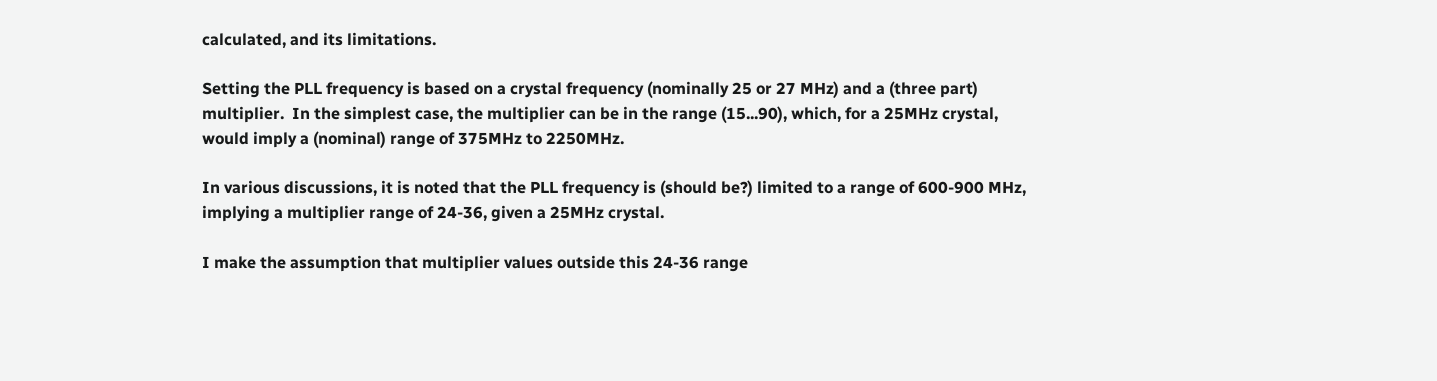calculated, and its limitations.

Setting the PLL frequency is based on a crystal frequency (nominally 25 or 27 MHz) and a (three part) multiplier.  In the simplest case, the multiplier can be in the range (15...90), which, for a 25MHz crystal, would imply a (nominal) range of 375MHz to 2250MHz.

In various discussions, it is noted that the PLL frequency is (should be?) limited to a range of 600-900 MHz, implying a multiplier range of 24-36, given a 25MHz crystal.

I make the assumption that multiplier values outside this 24-36 range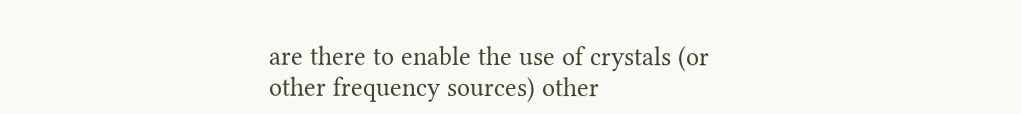are there to enable the use of crystals (or other frequency sources) other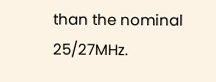than the nominal 25/27MHz.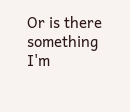Or is there something I'm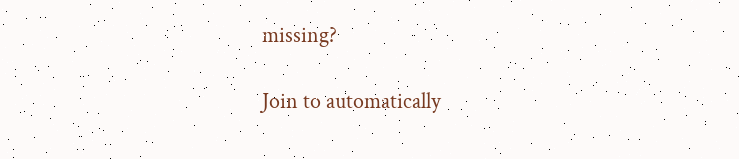missing?

Join to automatically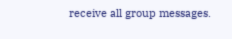receive all group messages.